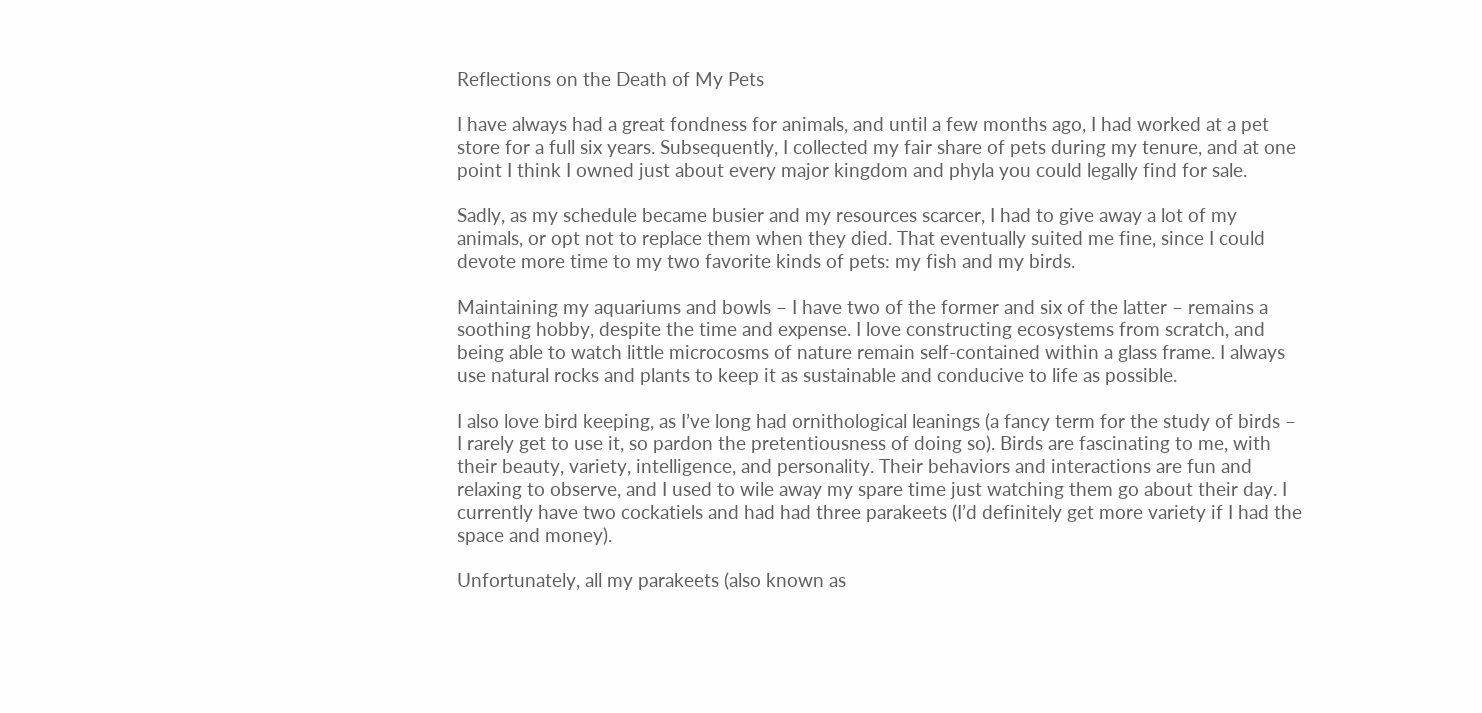Reflections on the Death of My Pets

I have always had a great fondness for animals, and until a few months ago, I had worked at a pet store for a full six years. Subsequently, I collected my fair share of pets during my tenure, and at one point I think I owned just about every major kingdom and phyla you could legally find for sale.

Sadly, as my schedule became busier and my resources scarcer, I had to give away a lot of my animals, or opt not to replace them when they died. That eventually suited me fine, since I could devote more time to my two favorite kinds of pets: my fish and my birds.

Maintaining my aquariums and bowls – I have two of the former and six of the latter – remains a soothing hobby, despite the time and expense. I love constructing ecosystems from scratch, and being able to watch little microcosms of nature remain self-contained within a glass frame. I always use natural rocks and plants to keep it as sustainable and conducive to life as possible.

I also love bird keeping, as I’ve long had ornithological leanings (a fancy term for the study of birds – I rarely get to use it, so pardon the pretentiousness of doing so). Birds are fascinating to me, with their beauty, variety, intelligence, and personality. Their behaviors and interactions are fun and relaxing to observe, and I used to wile away my spare time just watching them go about their day. I currently have two cockatiels and had had three parakeets (I’d definitely get more variety if I had the space and money).

Unfortunately, all my parakeets (also known as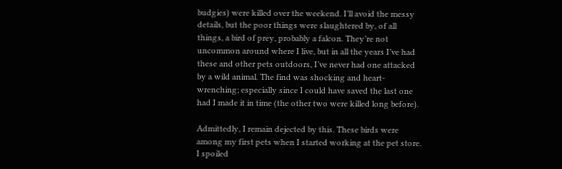budgies) were killed over the weekend. I’ll avoid the messy details, but the poor things were slaughtered by, of all things, a bird of prey, probably a falcon. They’re not uncommon around where I live, but in all the years I’ve had these and other pets outdoors, I’ve never had one attacked by a wild animal. The find was shocking and heart-wrenching; especially since I could have saved the last one had I made it in time (the other two were killed long before).

Admittedly, I remain dejected by this. These birds were among my first pets when I started working at the pet store. I spoiled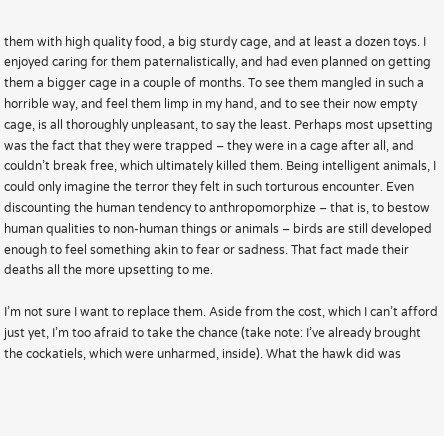them with high quality food, a big sturdy cage, and at least a dozen toys. I enjoyed caring for them paternalistically, and had even planned on getting them a bigger cage in a couple of months. To see them mangled in such a horrible way, and feel them limp in my hand, and to see their now empty cage, is all thoroughly unpleasant, to say the least. Perhaps most upsetting was the fact that they were trapped – they were in a cage after all, and couldn’t break free, which ultimately killed them. Being intelligent animals, I could only imagine the terror they felt in such torturous encounter. Even discounting the human tendency to anthropomorphize – that is, to bestow human qualities to non-human things or animals – birds are still developed enough to feel something akin to fear or sadness. That fact made their deaths all the more upsetting to me.

I’m not sure I want to replace them. Aside from the cost, which I can’t afford just yet, I’m too afraid to take the chance (take note: I’ve already brought the cockatiels, which were unharmed, inside). What the hawk did was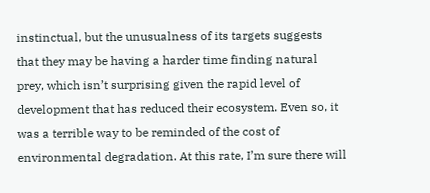instinctual, but the unusualness of its targets suggests that they may be having a harder time finding natural prey, which isn’t surprising given the rapid level of development that has reduced their ecosystem. Even so, it was a terrible way to be reminded of the cost of environmental degradation. At this rate, I’m sure there will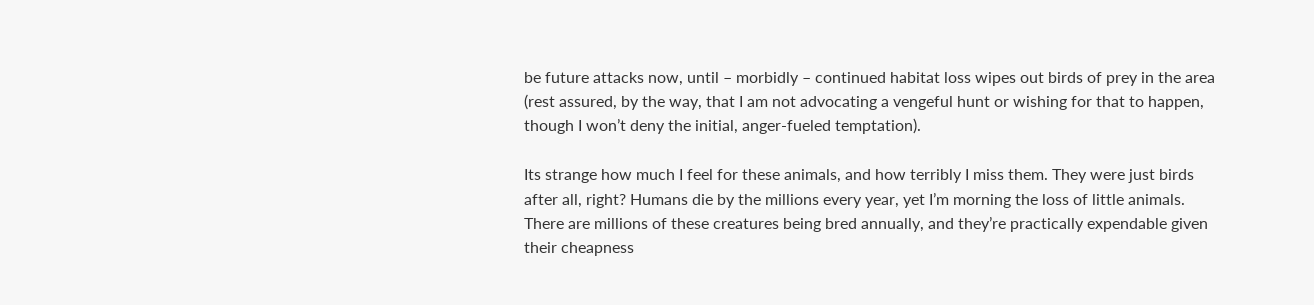be future attacks now, until – morbidly – continued habitat loss wipes out birds of prey in the area (rest assured, by the way, that I am not advocating a vengeful hunt or wishing for that to happen, though I won’t deny the initial, anger-fueled temptation).

Its strange how much I feel for these animals, and how terribly I miss them. They were just birds after all, right? Humans die by the millions every year, yet I’m morning the loss of little animals. There are millions of these creatures being bred annually, and they’re practically expendable given their cheapness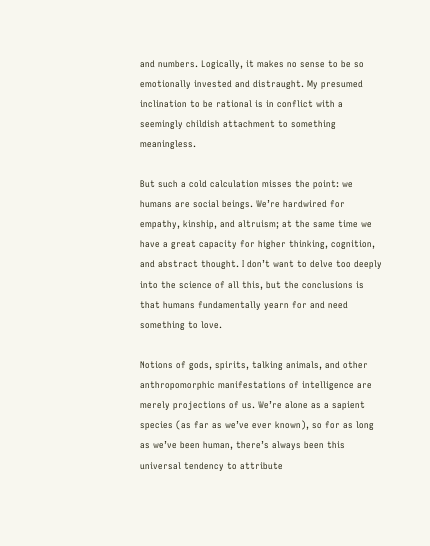and numbers. Logically, it makes no sense to be so emotionally invested and distraught. My presumed inclination to be rational is in conflict with a seemingly childish attachment to something meaningless.

But such a cold calculation misses the point: we humans are social beings. We’re hardwired for empathy, kinship, and altruism; at the same time we have a great capacity for higher thinking, cognition, and abstract thought. I don’t want to delve too deeply into the science of all this, but the conclusions is that humans fundamentally yearn for and need something to love.

Notions of gods, spirits, talking animals, and other anthropomorphic manifestations of intelligence are merely projections of us. We’re alone as a sapient species (as far as we’ve ever known), so for as long as we’ve been human, there’s always been this universal tendency to attribute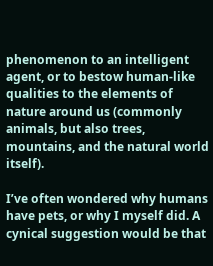phenomenon to an intelligent agent, or to bestow human-like qualities to the elements of nature around us (commonly animals, but also trees, mountains, and the natural world itself).

I’ve often wondered why humans have pets, or why I myself did. A cynical suggestion would be that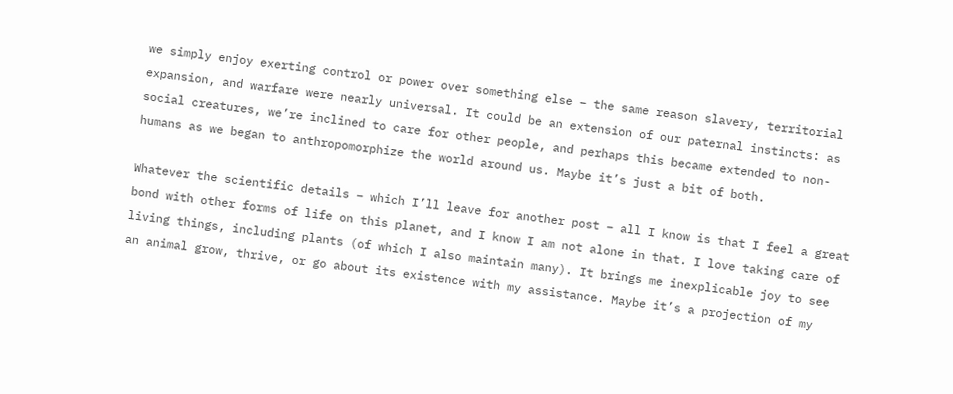we simply enjoy exerting control or power over something else – the same reason slavery, territorial expansion, and warfare were nearly universal. It could be an extension of our paternal instincts: as social creatures, we’re inclined to care for other people, and perhaps this became extended to non-humans as we began to anthropomorphize the world around us. Maybe it’s just a bit of both.

Whatever the scientific details – which I’ll leave for another post – all I know is that I feel a great bond with other forms of life on this planet, and I know I am not alone in that. I love taking care of living things, including plants (of which I also maintain many). It brings me inexplicable joy to see an animal grow, thrive, or go about its existence with my assistance. Maybe it’s a projection of my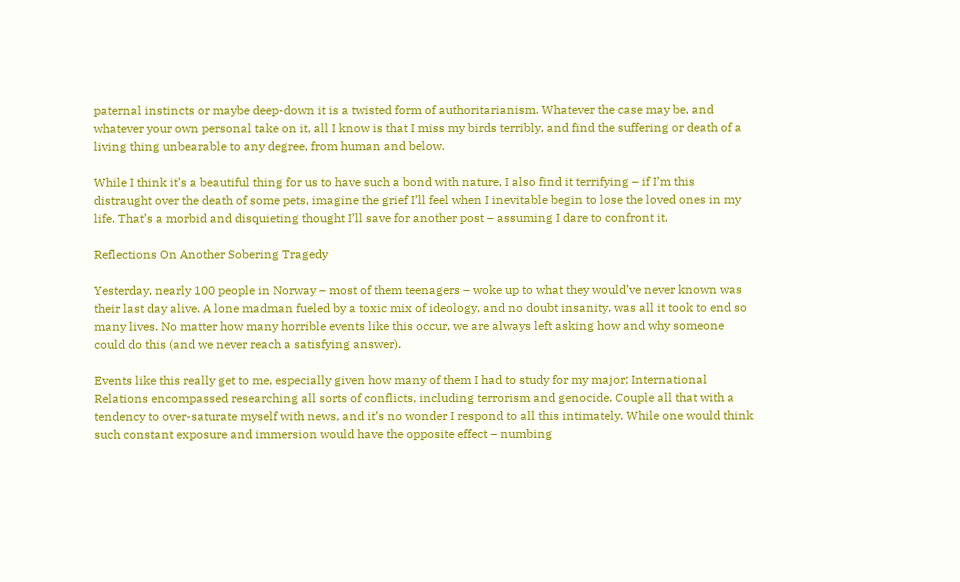paternal instincts or maybe deep-down it is a twisted form of authoritarianism. Whatever the case may be, and whatever your own personal take on it, all I know is that I miss my birds terribly, and find the suffering or death of a living thing unbearable to any degree, from human and below.

While I think it’s a beautiful thing for us to have such a bond with nature, I also find it terrifying – if I’m this distraught over the death of some pets, imagine the grief I’ll feel when I inevitable begin to lose the loved ones in my life. That’s a morbid and disquieting thought I’ll save for another post – assuming I dare to confront it.

Reflections On Another Sobering Tragedy

Yesterday, nearly 100 people in Norway – most of them teenagers – woke up to what they would’ve never known was their last day alive. A lone madman fueled by a toxic mix of ideology, and no doubt insanity, was all it took to end so many lives. No matter how many horrible events like this occur, we are always left asking how and why someone could do this (and we never reach a satisfying answer).

Events like this really get to me, especially given how many of them I had to study for my major; International Relations encompassed researching all sorts of conflicts, including terrorism and genocide. Couple all that with a tendency to over-saturate myself with news, and it’s no wonder I respond to all this intimately. While one would think such constant exposure and immersion would have the opposite effect – numbing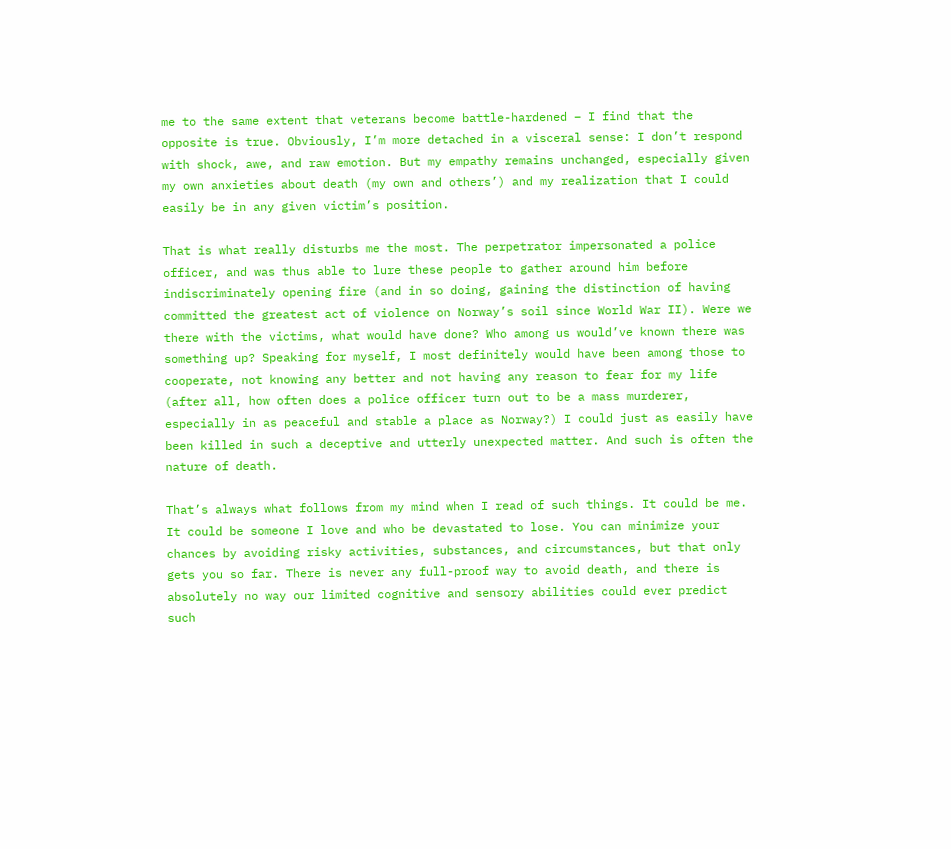me to the same extent that veterans become battle-hardened – I find that the opposite is true. Obviously, I’m more detached in a visceral sense: I don’t respond with shock, awe, and raw emotion. But my empathy remains unchanged, especially given my own anxieties about death (my own and others’) and my realization that I could easily be in any given victim’s position.

That is what really disturbs me the most. The perpetrator impersonated a police officer, and was thus able to lure these people to gather around him before indiscriminately opening fire (and in so doing, gaining the distinction of having committed the greatest act of violence on Norway’s soil since World War II). Were we there with the victims, what would have done? Who among us would’ve known there was something up? Speaking for myself, I most definitely would have been among those to cooperate, not knowing any better and not having any reason to fear for my life (after all, how often does a police officer turn out to be a mass murderer, especially in as peaceful and stable a place as Norway?) I could just as easily have been killed in such a deceptive and utterly unexpected matter. And such is often the nature of death.

That’s always what follows from my mind when I read of such things. It could be me. It could be someone I love and who be devastated to lose. You can minimize your chances by avoiding risky activities, substances, and circumstances, but that only gets you so far. There is never any full-proof way to avoid death, and there is absolutely no way our limited cognitive and sensory abilities could ever predict such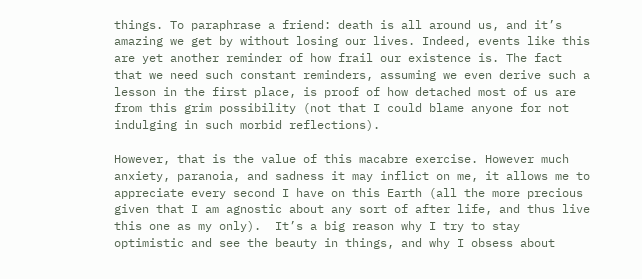things. To paraphrase a friend: death is all around us, and it’s amazing we get by without losing our lives. Indeed, events like this are yet another reminder of how frail our existence is. The fact that we need such constant reminders, assuming we even derive such a lesson in the first place, is proof of how detached most of us are from this grim possibility (not that I could blame anyone for not indulging in such morbid reflections).

However, that is the value of this macabre exercise. However much anxiety, paranoia, and sadness it may inflict on me, it allows me to appreciate every second I have on this Earth (all the more precious given that I am agnostic about any sort of after life, and thus live this one as my only).  It’s a big reason why I try to stay optimistic and see the beauty in things, and why I obsess about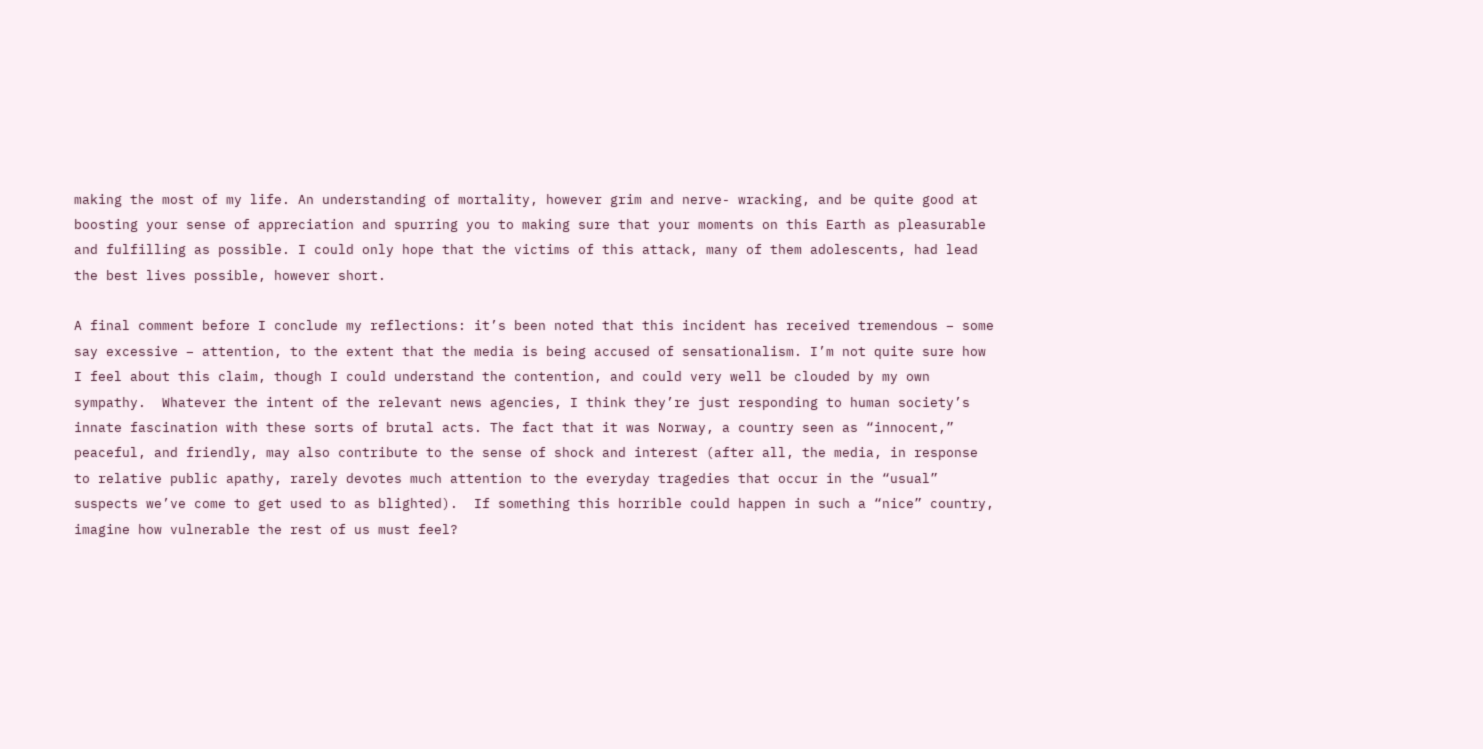making the most of my life. An understanding of mortality, however grim and nerve- wracking, and be quite good at boosting your sense of appreciation and spurring you to making sure that your moments on this Earth as pleasurable and fulfilling as possible. I could only hope that the victims of this attack, many of them adolescents, had lead the best lives possible, however short.

A final comment before I conclude my reflections: it’s been noted that this incident has received tremendous – some say excessive – attention, to the extent that the media is being accused of sensationalism. I’m not quite sure how I feel about this claim, though I could understand the contention, and could very well be clouded by my own sympathy.  Whatever the intent of the relevant news agencies, I think they’re just responding to human society’s innate fascination with these sorts of brutal acts. The fact that it was Norway, a country seen as “innocent,” peaceful, and friendly, may also contribute to the sense of shock and interest (after all, the media, in response to relative public apathy, rarely devotes much attention to the everyday tragedies that occur in the “usual” suspects we’ve come to get used to as blighted).  If something this horrible could happen in such a “nice” country, imagine how vulnerable the rest of us must feel?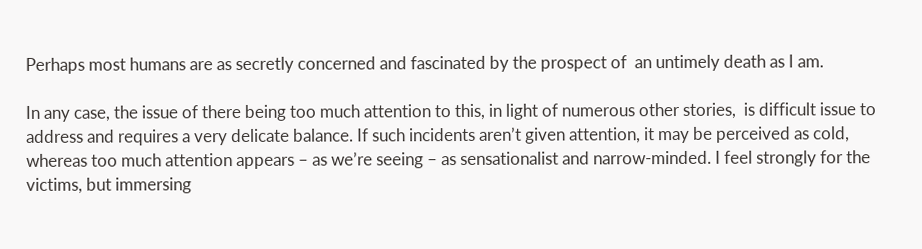Perhaps most humans are as secretly concerned and fascinated by the prospect of  an untimely death as I am.

In any case, the issue of there being too much attention to this, in light of numerous other stories,  is difficult issue to address and requires a very delicate balance. If such incidents aren’t given attention, it may be perceived as cold, whereas too much attention appears – as we’re seeing – as sensationalist and narrow-minded. I feel strongly for the victims, but immersing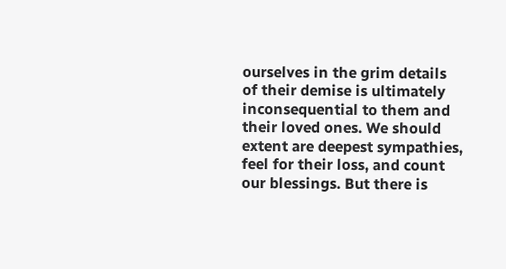ourselves in the grim details of their demise is ultimately inconsequential to them and their loved ones. We should extent are deepest sympathies, feel for their loss, and count our blessings. But there is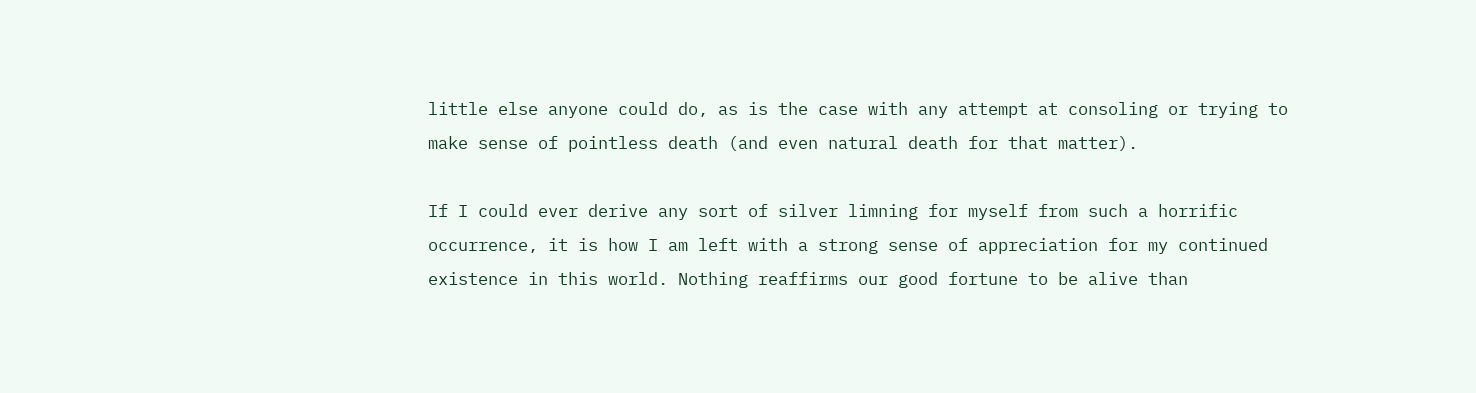little else anyone could do, as is the case with any attempt at consoling or trying to make sense of pointless death (and even natural death for that matter).

If I could ever derive any sort of silver limning for myself from such a horrific occurrence, it is how I am left with a strong sense of appreciation for my continued existence in this world. Nothing reaffirms our good fortune to be alive than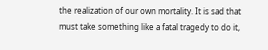the realization of our own mortality. It is sad that must take something like a fatal tragedy to do it,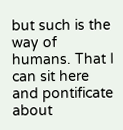but such is the way of humans. That I can sit here and pontificate about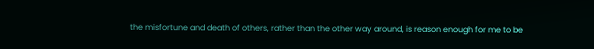the misfortune and death of others, rather than the other way around, is reason enough for me to be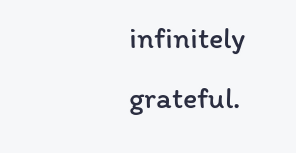infinitely grateful.